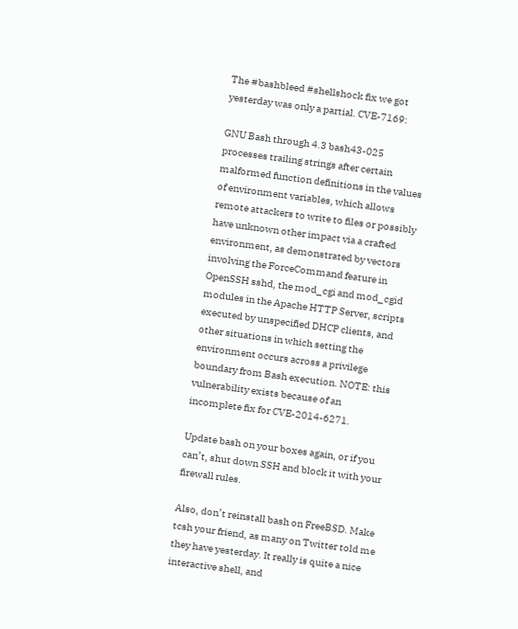The #bashbleed #shellshock fix we got yesterday was only a partial. CVE-7169:

GNU Bash through 4.3 bash43-025 processes trailing strings after certain malformed function definitions in the values of environment variables, which allows remote attackers to write to files or possibly have unknown other impact via a crafted environment, as demonstrated by vectors involving the ForceCommand feature in OpenSSH sshd, the mod_cgi and mod_cgid modules in the Apache HTTP Server, scripts executed by unspecified DHCP clients, and other situations in which setting the environment occurs across a privilege boundary from Bash execution. NOTE: this vulnerability exists because of an incomplete fix for CVE-2014-6271.

Update bash on your boxes again, or if you can’t, shut down SSH and block it with your firewall rules.

Also, don’t reinstall bash on FreeBSD. Make tcsh your friend, as many on Twitter told me they have yesterday. It really is quite a nice interactive shell, and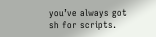you’ve always got sh for scripts.